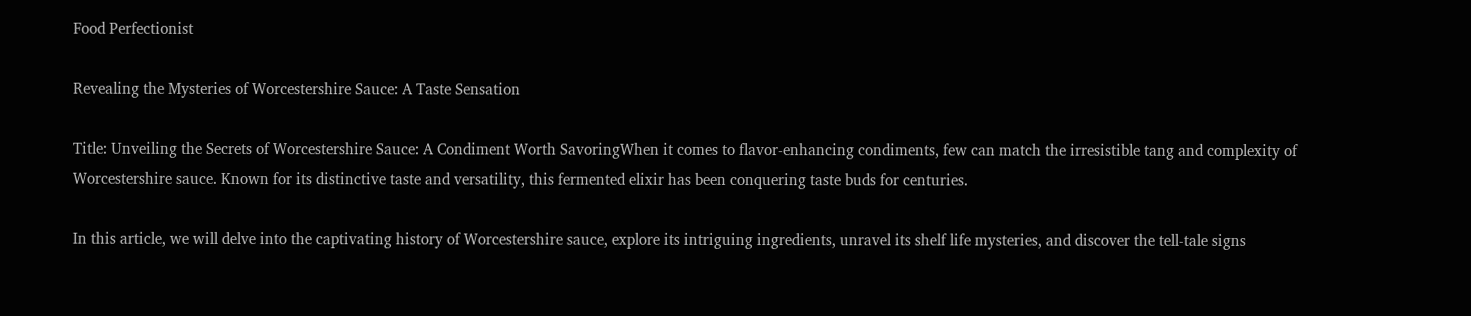Food Perfectionist

Revealing the Mysteries of Worcestershire Sauce: A Taste Sensation

Title: Unveiling the Secrets of Worcestershire Sauce: A Condiment Worth SavoringWhen it comes to flavor-enhancing condiments, few can match the irresistible tang and complexity of Worcestershire sauce. Known for its distinctive taste and versatility, this fermented elixir has been conquering taste buds for centuries.

In this article, we will delve into the captivating history of Worcestershire sauce, explore its intriguing ingredients, unravel its shelf life mysteries, and discover the tell-tale signs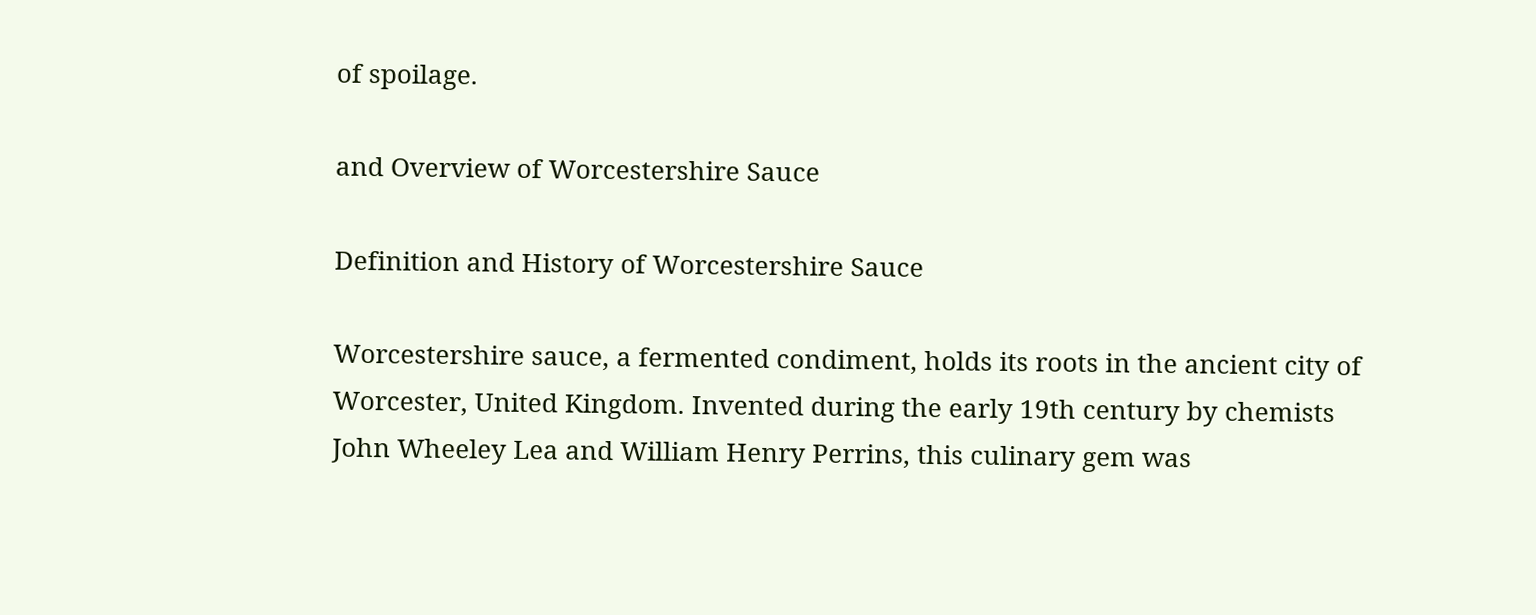of spoilage.

and Overview of Worcestershire Sauce

Definition and History of Worcestershire Sauce

Worcestershire sauce, a fermented condiment, holds its roots in the ancient city of Worcester, United Kingdom. Invented during the early 19th century by chemists John Wheeley Lea and William Henry Perrins, this culinary gem was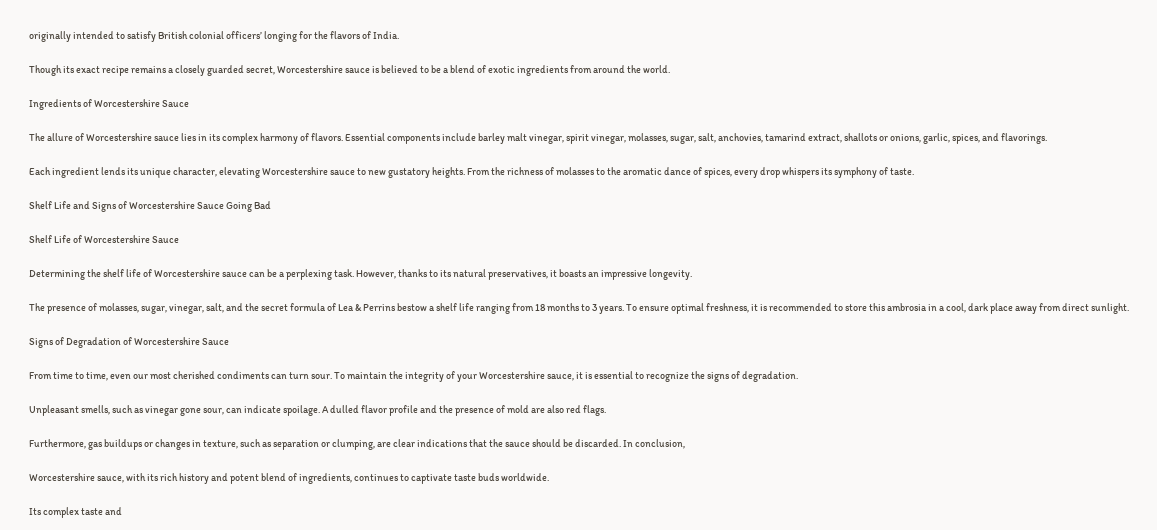originally intended to satisfy British colonial officers’ longing for the flavors of India.

Though its exact recipe remains a closely guarded secret, Worcestershire sauce is believed to be a blend of exotic ingredients from around the world.

Ingredients of Worcestershire Sauce

The allure of Worcestershire sauce lies in its complex harmony of flavors. Essential components include barley malt vinegar, spirit vinegar, molasses, sugar, salt, anchovies, tamarind extract, shallots or onions, garlic, spices, and flavorings.

Each ingredient lends its unique character, elevating Worcestershire sauce to new gustatory heights. From the richness of molasses to the aromatic dance of spices, every drop whispers its symphony of taste.

Shelf Life and Signs of Worcestershire Sauce Going Bad

Shelf Life of Worcestershire Sauce

Determining the shelf life of Worcestershire sauce can be a perplexing task. However, thanks to its natural preservatives, it boasts an impressive longevity.

The presence of molasses, sugar, vinegar, salt, and the secret formula of Lea & Perrins bestow a shelf life ranging from 18 months to 3 years. To ensure optimal freshness, it is recommended to store this ambrosia in a cool, dark place away from direct sunlight.

Signs of Degradation of Worcestershire Sauce

From time to time, even our most cherished condiments can turn sour. To maintain the integrity of your Worcestershire sauce, it is essential to recognize the signs of degradation.

Unpleasant smells, such as vinegar gone sour, can indicate spoilage. A dulled flavor profile and the presence of mold are also red flags.

Furthermore, gas buildups or changes in texture, such as separation or clumping, are clear indications that the sauce should be discarded. In conclusion,

Worcestershire sauce, with its rich history and potent blend of ingredients, continues to captivate taste buds worldwide.

Its complex taste and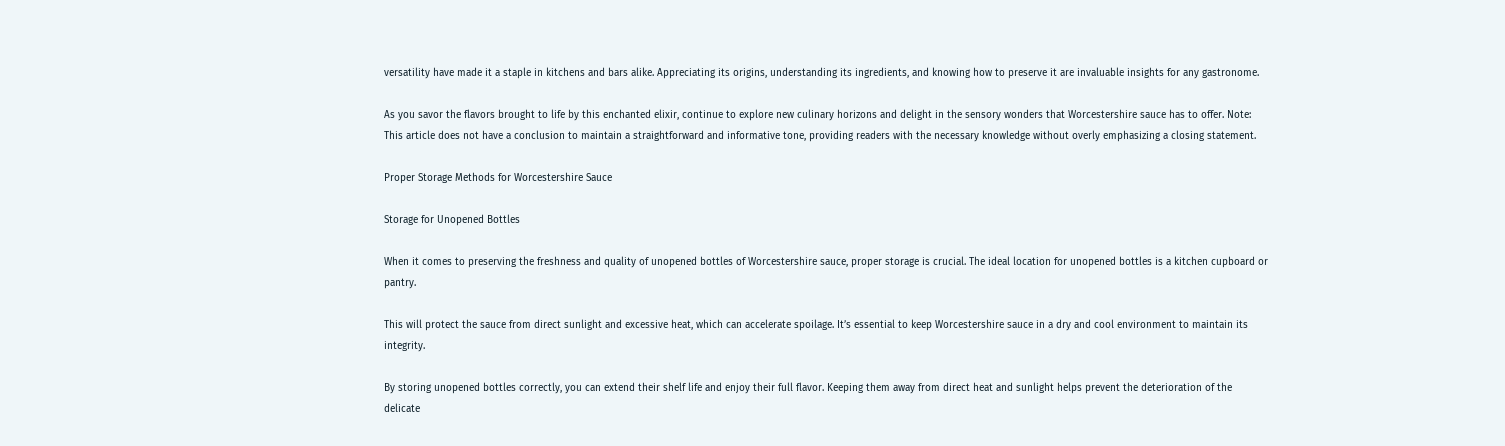versatility have made it a staple in kitchens and bars alike. Appreciating its origins, understanding its ingredients, and knowing how to preserve it are invaluable insights for any gastronome.

As you savor the flavors brought to life by this enchanted elixir, continue to explore new culinary horizons and delight in the sensory wonders that Worcestershire sauce has to offer. Note: This article does not have a conclusion to maintain a straightforward and informative tone, providing readers with the necessary knowledge without overly emphasizing a closing statement.

Proper Storage Methods for Worcestershire Sauce

Storage for Unopened Bottles

When it comes to preserving the freshness and quality of unopened bottles of Worcestershire sauce, proper storage is crucial. The ideal location for unopened bottles is a kitchen cupboard or pantry.

This will protect the sauce from direct sunlight and excessive heat, which can accelerate spoilage. It’s essential to keep Worcestershire sauce in a dry and cool environment to maintain its integrity.

By storing unopened bottles correctly, you can extend their shelf life and enjoy their full flavor. Keeping them away from direct heat and sunlight helps prevent the deterioration of the delicate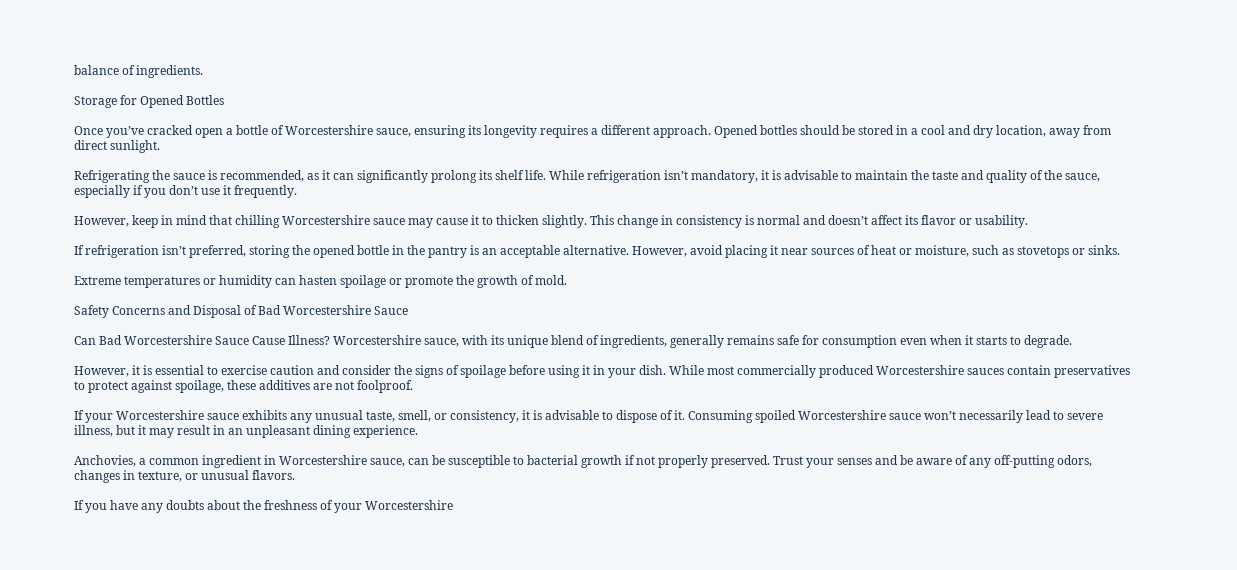balance of ingredients.

Storage for Opened Bottles

Once you’ve cracked open a bottle of Worcestershire sauce, ensuring its longevity requires a different approach. Opened bottles should be stored in a cool and dry location, away from direct sunlight.

Refrigerating the sauce is recommended, as it can significantly prolong its shelf life. While refrigeration isn’t mandatory, it is advisable to maintain the taste and quality of the sauce, especially if you don’t use it frequently.

However, keep in mind that chilling Worcestershire sauce may cause it to thicken slightly. This change in consistency is normal and doesn’t affect its flavor or usability.

If refrigeration isn’t preferred, storing the opened bottle in the pantry is an acceptable alternative. However, avoid placing it near sources of heat or moisture, such as stovetops or sinks.

Extreme temperatures or humidity can hasten spoilage or promote the growth of mold.

Safety Concerns and Disposal of Bad Worcestershire Sauce

Can Bad Worcestershire Sauce Cause Illness? Worcestershire sauce, with its unique blend of ingredients, generally remains safe for consumption even when it starts to degrade.

However, it is essential to exercise caution and consider the signs of spoilage before using it in your dish. While most commercially produced Worcestershire sauces contain preservatives to protect against spoilage, these additives are not foolproof.

If your Worcestershire sauce exhibits any unusual taste, smell, or consistency, it is advisable to dispose of it. Consuming spoiled Worcestershire sauce won’t necessarily lead to severe illness, but it may result in an unpleasant dining experience.

Anchovies, a common ingredient in Worcestershire sauce, can be susceptible to bacterial growth if not properly preserved. Trust your senses and be aware of any off-putting odors, changes in texture, or unusual flavors.

If you have any doubts about the freshness of your Worcestershire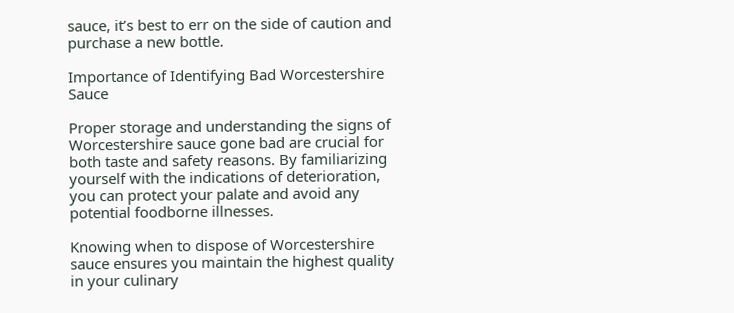sauce, it’s best to err on the side of caution and purchase a new bottle.

Importance of Identifying Bad Worcestershire Sauce

Proper storage and understanding the signs of Worcestershire sauce gone bad are crucial for both taste and safety reasons. By familiarizing yourself with the indications of deterioration, you can protect your palate and avoid any potential foodborne illnesses.

Knowing when to dispose of Worcestershire sauce ensures you maintain the highest quality in your culinary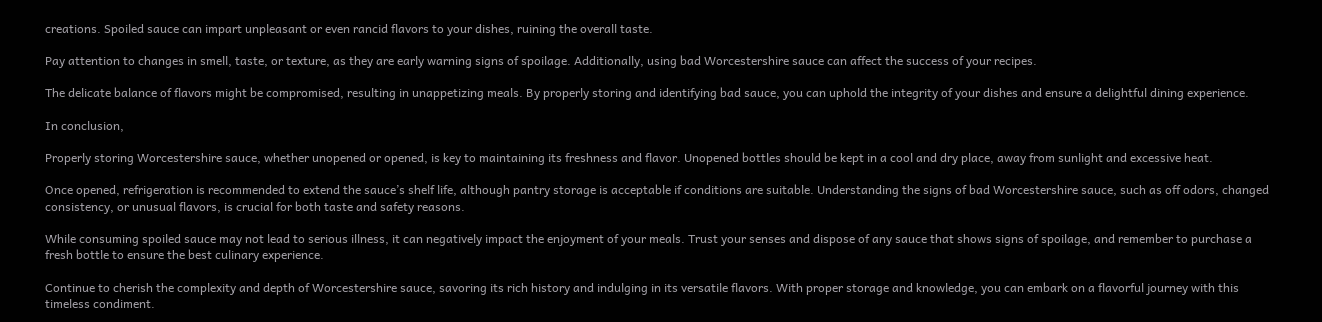creations. Spoiled sauce can impart unpleasant or even rancid flavors to your dishes, ruining the overall taste.

Pay attention to changes in smell, taste, or texture, as they are early warning signs of spoilage. Additionally, using bad Worcestershire sauce can affect the success of your recipes.

The delicate balance of flavors might be compromised, resulting in unappetizing meals. By properly storing and identifying bad sauce, you can uphold the integrity of your dishes and ensure a delightful dining experience.

In conclusion,

Properly storing Worcestershire sauce, whether unopened or opened, is key to maintaining its freshness and flavor. Unopened bottles should be kept in a cool and dry place, away from sunlight and excessive heat.

Once opened, refrigeration is recommended to extend the sauce’s shelf life, although pantry storage is acceptable if conditions are suitable. Understanding the signs of bad Worcestershire sauce, such as off odors, changed consistency, or unusual flavors, is crucial for both taste and safety reasons.

While consuming spoiled sauce may not lead to serious illness, it can negatively impact the enjoyment of your meals. Trust your senses and dispose of any sauce that shows signs of spoilage, and remember to purchase a fresh bottle to ensure the best culinary experience.

Continue to cherish the complexity and depth of Worcestershire sauce, savoring its rich history and indulging in its versatile flavors. With proper storage and knowledge, you can embark on a flavorful journey with this timeless condiment.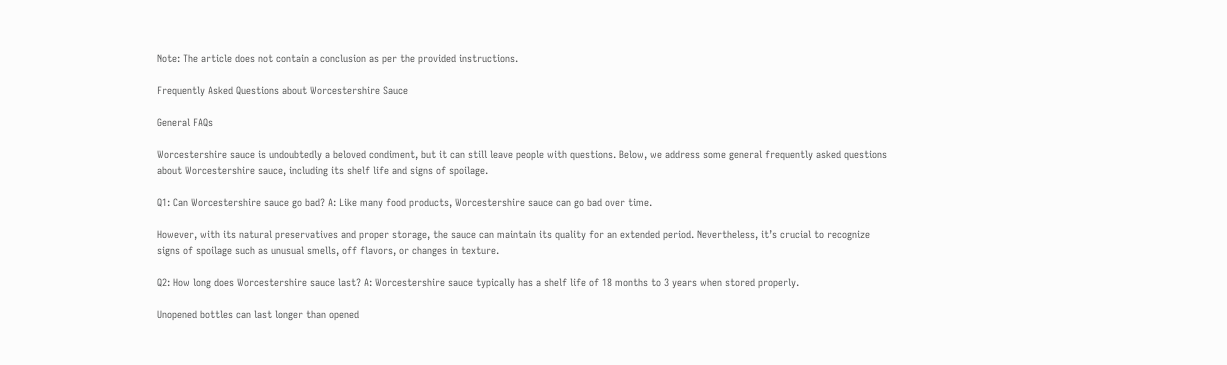Note: The article does not contain a conclusion as per the provided instructions.

Frequently Asked Questions about Worcestershire Sauce

General FAQs

Worcestershire sauce is undoubtedly a beloved condiment, but it can still leave people with questions. Below, we address some general frequently asked questions about Worcestershire sauce, including its shelf life and signs of spoilage.

Q1: Can Worcestershire sauce go bad? A: Like many food products, Worcestershire sauce can go bad over time.

However, with its natural preservatives and proper storage, the sauce can maintain its quality for an extended period. Nevertheless, it’s crucial to recognize signs of spoilage such as unusual smells, off flavors, or changes in texture.

Q2: How long does Worcestershire sauce last? A: Worcestershire sauce typically has a shelf life of 18 months to 3 years when stored properly.

Unopened bottles can last longer than opened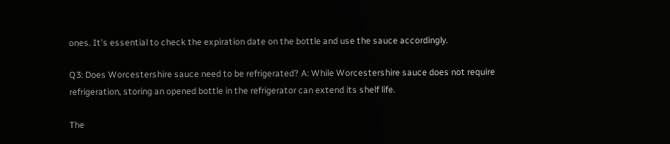ones. It’s essential to check the expiration date on the bottle and use the sauce accordingly.

Q3: Does Worcestershire sauce need to be refrigerated? A: While Worcestershire sauce does not require refrigeration, storing an opened bottle in the refrigerator can extend its shelf life.

The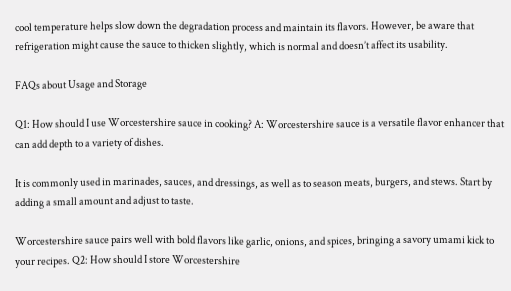cool temperature helps slow down the degradation process and maintain its flavors. However, be aware that refrigeration might cause the sauce to thicken slightly, which is normal and doesn’t affect its usability.

FAQs about Usage and Storage

Q1: How should I use Worcestershire sauce in cooking? A: Worcestershire sauce is a versatile flavor enhancer that can add depth to a variety of dishes.

It is commonly used in marinades, sauces, and dressings, as well as to season meats, burgers, and stews. Start by adding a small amount and adjust to taste.

Worcestershire sauce pairs well with bold flavors like garlic, onions, and spices, bringing a savory umami kick to your recipes. Q2: How should I store Worcestershire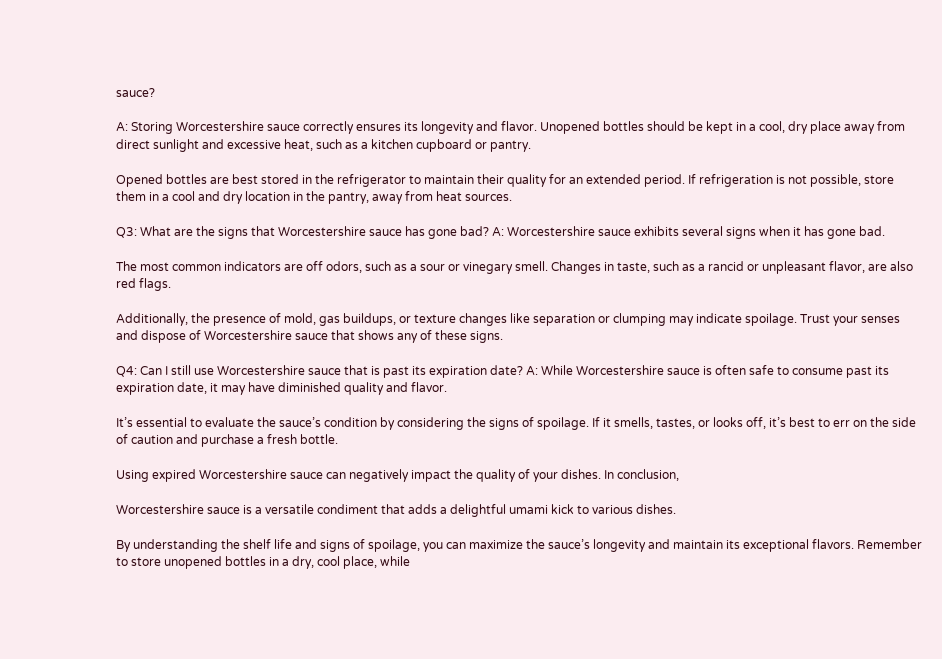sauce?

A: Storing Worcestershire sauce correctly ensures its longevity and flavor. Unopened bottles should be kept in a cool, dry place away from direct sunlight and excessive heat, such as a kitchen cupboard or pantry.

Opened bottles are best stored in the refrigerator to maintain their quality for an extended period. If refrigeration is not possible, store them in a cool and dry location in the pantry, away from heat sources.

Q3: What are the signs that Worcestershire sauce has gone bad? A: Worcestershire sauce exhibits several signs when it has gone bad.

The most common indicators are off odors, such as a sour or vinegary smell. Changes in taste, such as a rancid or unpleasant flavor, are also red flags.

Additionally, the presence of mold, gas buildups, or texture changes like separation or clumping may indicate spoilage. Trust your senses and dispose of Worcestershire sauce that shows any of these signs.

Q4: Can I still use Worcestershire sauce that is past its expiration date? A: While Worcestershire sauce is often safe to consume past its expiration date, it may have diminished quality and flavor.

It’s essential to evaluate the sauce’s condition by considering the signs of spoilage. If it smells, tastes, or looks off, it’s best to err on the side of caution and purchase a fresh bottle.

Using expired Worcestershire sauce can negatively impact the quality of your dishes. In conclusion,

Worcestershire sauce is a versatile condiment that adds a delightful umami kick to various dishes.

By understanding the shelf life and signs of spoilage, you can maximize the sauce’s longevity and maintain its exceptional flavors. Remember to store unopened bottles in a dry, cool place, while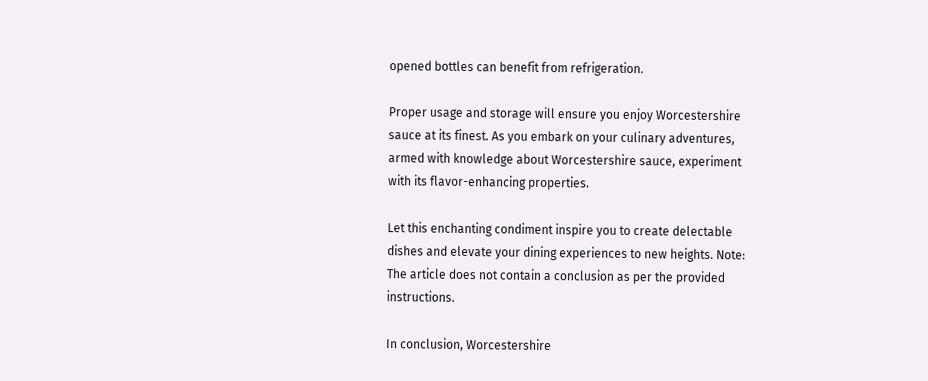opened bottles can benefit from refrigeration.

Proper usage and storage will ensure you enjoy Worcestershire sauce at its finest. As you embark on your culinary adventures, armed with knowledge about Worcestershire sauce, experiment with its flavor-enhancing properties.

Let this enchanting condiment inspire you to create delectable dishes and elevate your dining experiences to new heights. Note: The article does not contain a conclusion as per the provided instructions.

In conclusion, Worcestershire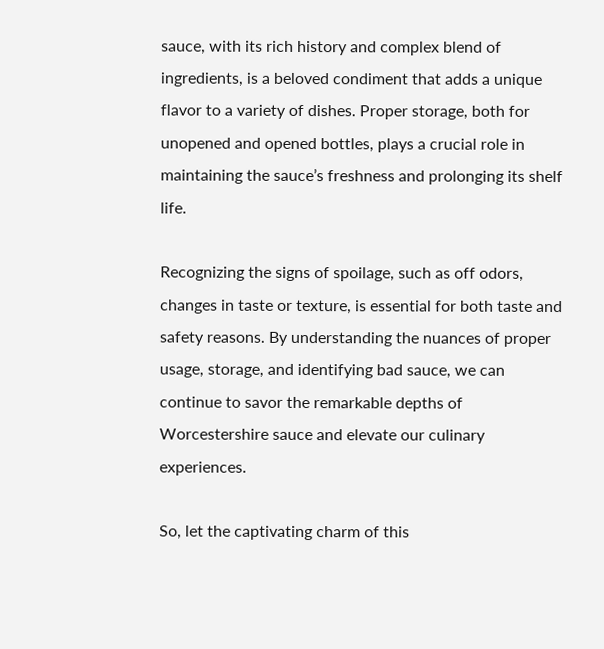sauce, with its rich history and complex blend of ingredients, is a beloved condiment that adds a unique flavor to a variety of dishes. Proper storage, both for unopened and opened bottles, plays a crucial role in maintaining the sauce’s freshness and prolonging its shelf life.

Recognizing the signs of spoilage, such as off odors, changes in taste or texture, is essential for both taste and safety reasons. By understanding the nuances of proper usage, storage, and identifying bad sauce, we can continue to savor the remarkable depths of Worcestershire sauce and elevate our culinary experiences.

So, let the captivating charm of this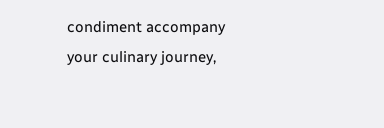condiment accompany your culinary journey,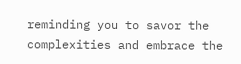reminding you to savor the complexities and embrace the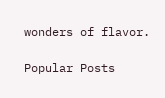wonders of flavor.

Popular Posts